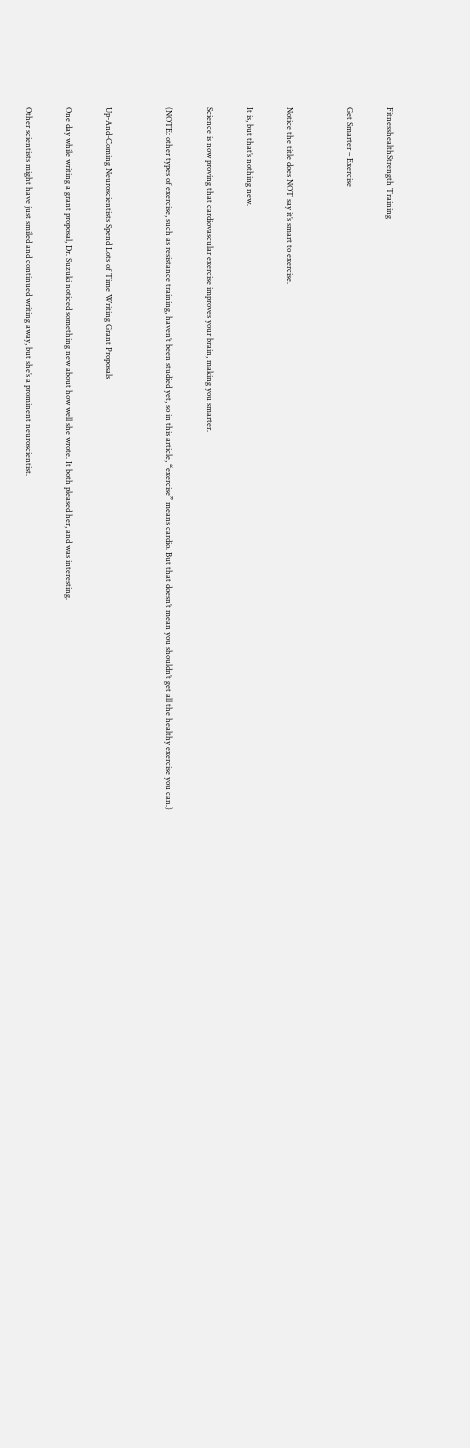FitnesshealthStrength Training

Get Smarter – Exercise


Notice the title does NOT say it’s smart to exercise.

It is, but that’s nothing new.

Science is now proving that cardiovascular exercise improves your brain, making you smarter.

(NOTE: other types of exercise, such as resistance training, haven’t been studied yet, so in this article, “exercise” means cardio. But that doesn’t mean you shouldn’t get all the healthy exercise you can.)


Up-And-Coming Neuroscientists Spend Lots of Time Writing Grant Proposals

One day while writing a grant proposal, Dr. Suzuki noticed something new about how well she wrote. It both pleased her, and was interesting.

Other scientists might have just smiled and continued writing away, but she’s a prominent neuroscientist.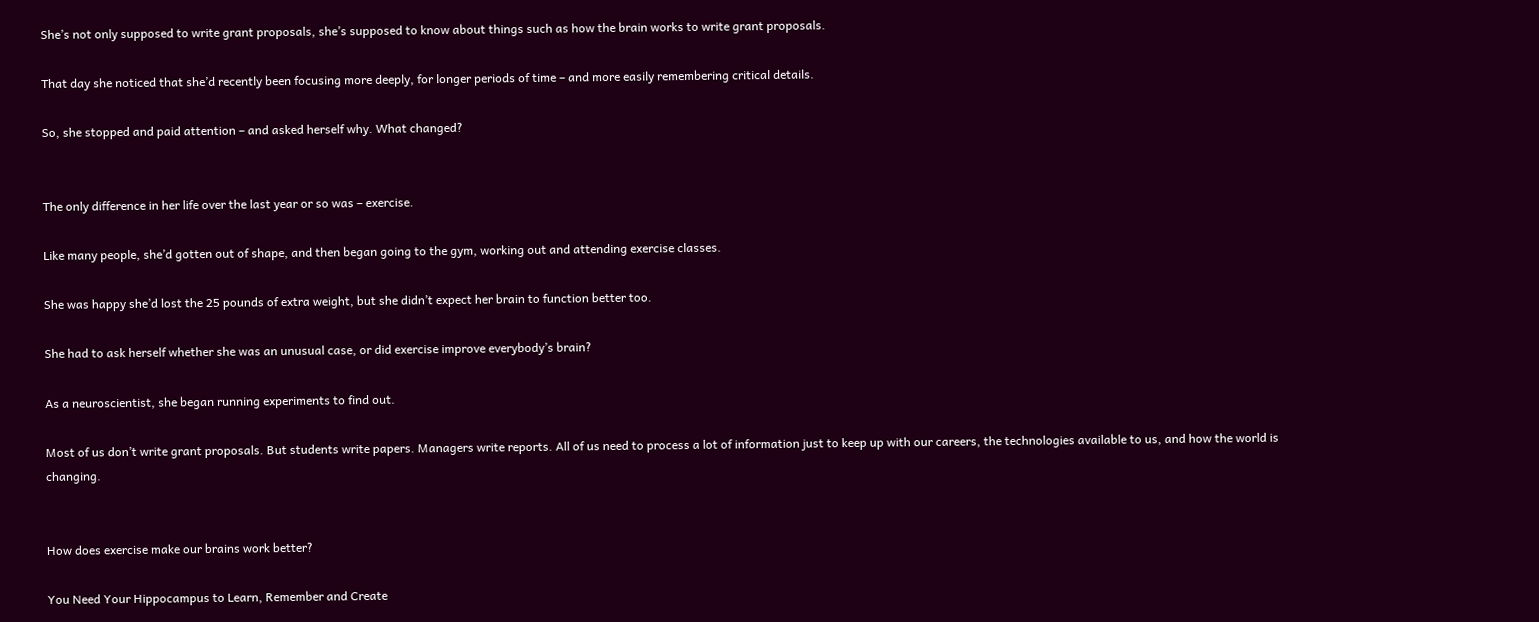She’s not only supposed to write grant proposals, she’s supposed to know about things such as how the brain works to write grant proposals.

That day she noticed that she’d recently been focusing more deeply, for longer periods of time – and more easily remembering critical details.

So, she stopped and paid attention – and asked herself why. What changed?


The only difference in her life over the last year or so was – exercise.

Like many people, she’d gotten out of shape, and then began going to the gym, working out and attending exercise classes.

She was happy she’d lost the 25 pounds of extra weight, but she didn’t expect her brain to function better too.

She had to ask herself whether she was an unusual case, or did exercise improve everybody’s brain?

As a neuroscientist, she began running experiments to find out.

Most of us don’t write grant proposals. But students write papers. Managers write reports. All of us need to process a lot of information just to keep up with our careers, the technologies available to us, and how the world is changing.


How does exercise make our brains work better?

You Need Your Hippocampus to Learn, Remember and Create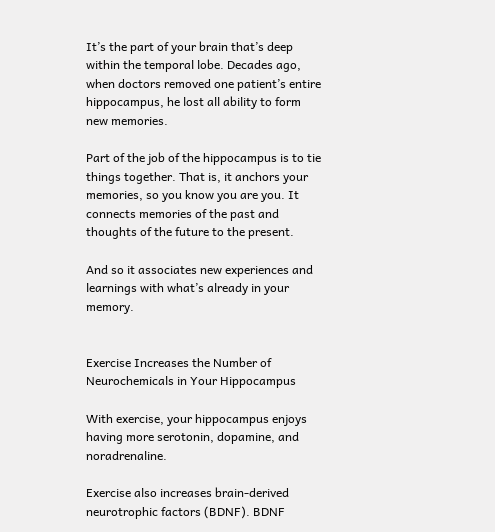It’s the part of your brain that’s deep within the temporal lobe. Decades ago, when doctors removed one patient’s entire hippocampus, he lost all ability to form new memories.

Part of the job of the hippocampus is to tie things together. That is, it anchors your memories, so you know you are you. It connects memories of the past and thoughts of the future to the present.

And so it associates new experiences and learnings with what’s already in your memory.


Exercise Increases the Number of Neurochemicals in Your Hippocampus

With exercise, your hippocampus enjoys having more serotonin, dopamine, and noradrenaline.

Exercise also increases brain-derived neurotrophic factors (BDNF). BDNF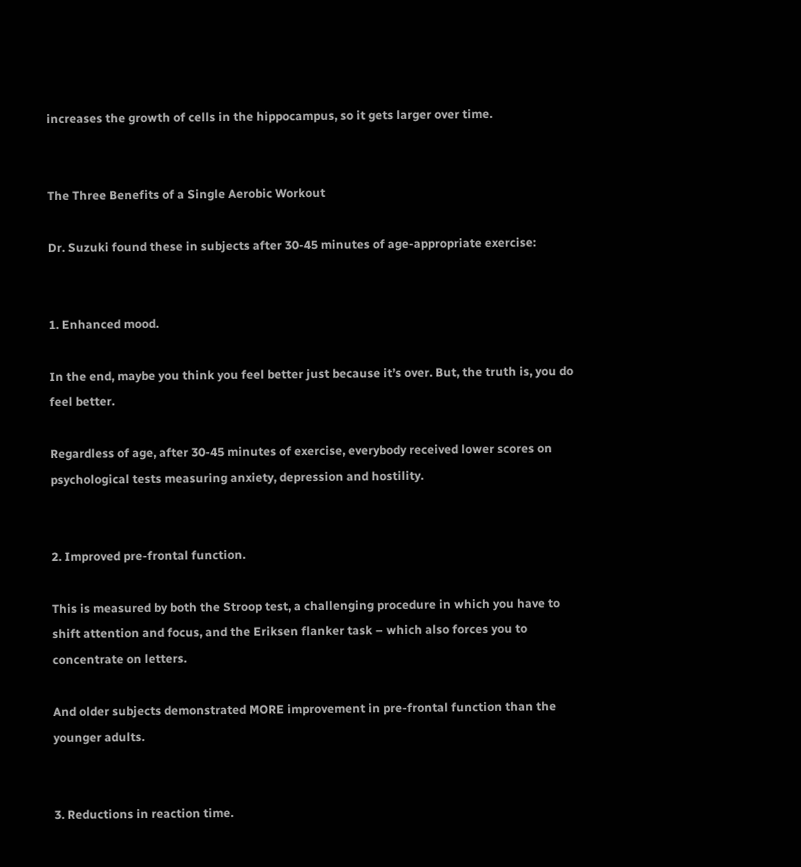increases the growth of cells in the hippocampus, so it gets larger over time.


The Three Benefits of a Single Aerobic Workout

Dr. Suzuki found these in subjects after 30-45 minutes of age-appropriate exercise:


1. Enhanced mood.

In the end, maybe you think you feel better just because it’s over. But, the truth is, you do feel better.

Regardless of age, after 30-45 minutes of exercise, everybody received lower scores on psychological tests measuring anxiety, depression and hostility.


2. Improved pre-frontal function.

This is measured by both the Stroop test, a challenging procedure in which you have to shift attention and focus, and the Eriksen flanker task – which also forces you to concentrate on letters.

And older subjects demonstrated MORE improvement in pre-frontal function than the younger adults.


3. Reductions in reaction time.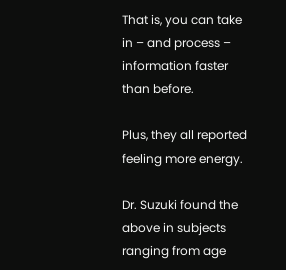That is, you can take in – and process – information faster than before.

Plus, they all reported feeling more energy.

Dr. Suzuki found the above in subjects ranging from age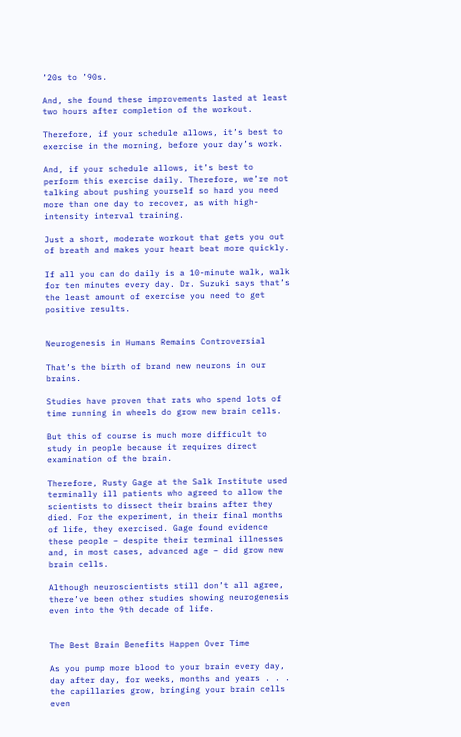’20s to ’90s.

And, she found these improvements lasted at least two hours after completion of the workout.

Therefore, if your schedule allows, it’s best to exercise in the morning, before your day’s work.

And, if your schedule allows, it’s best to perform this exercise daily. Therefore, we’re not talking about pushing yourself so hard you need more than one day to recover, as with high-intensity interval training.

Just a short, moderate workout that gets you out of breath and makes your heart beat more quickly.

If all you can do daily is a 10-minute walk, walk for ten minutes every day. Dr. Suzuki says that’s the least amount of exercise you need to get positive results.


Neurogenesis in Humans Remains Controversial

That’s the birth of brand new neurons in our brains.

Studies have proven that rats who spend lots of time running in wheels do grow new brain cells.

But this of course is much more difficult to study in people because it requires direct examination of the brain.

Therefore, Rusty Gage at the Salk Institute used terminally ill patients who agreed to allow the scientists to dissect their brains after they died. For the experiment, in their final months of life, they exercised. Gage found evidence these people – despite their terminal illnesses and, in most cases, advanced age – did grow new brain cells.

Although neuroscientists still don’t all agree, there’ve been other studies showing neurogenesis even into the 9th decade of life.


The Best Brain Benefits Happen Over Time

As you pump more blood to your brain every day, day after day, for weeks, months and years . . . the capillaries grow, bringing your brain cells even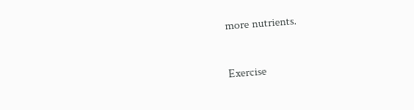more nutrients.

Exercise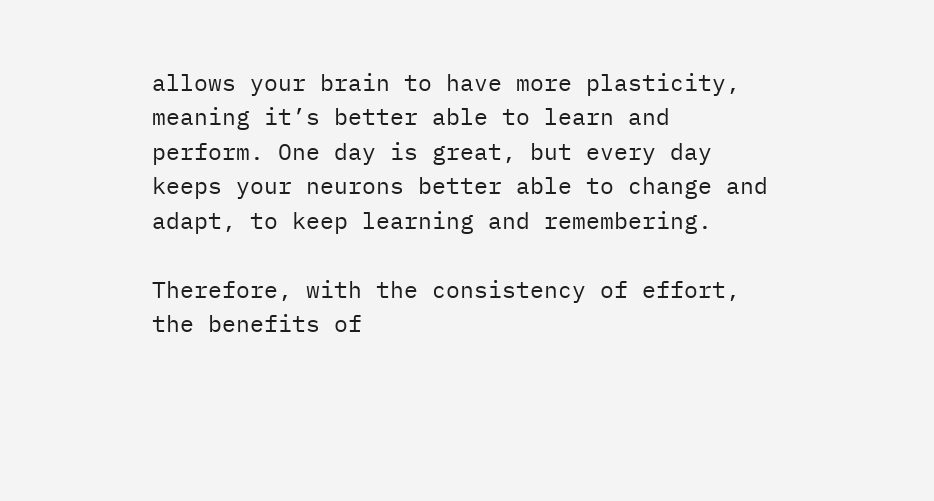allows your brain to have more plasticity, meaning it’s better able to learn and perform. One day is great, but every day keeps your neurons better able to change and adapt, to keep learning and remembering.

Therefore, with the consistency of effort, the benefits of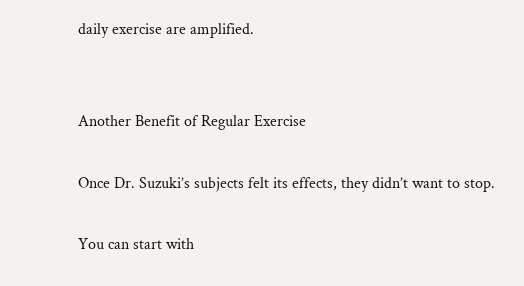daily exercise are amplified.


Another Benefit of Regular Exercise

Once Dr. Suzuki’s subjects felt its effects, they didn’t want to stop.

You can start with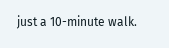just a 10-minute walk.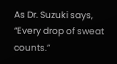As Dr. Suzuki says, “Every drop of sweat counts.”